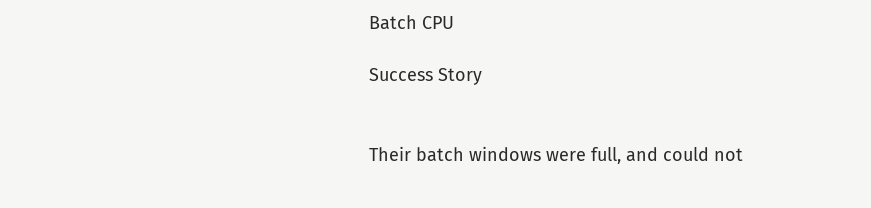Batch CPU

Success Story


Their batch windows were full, and could not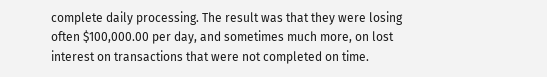complete daily processing. The result was that they were losing often $100,000.00 per day, and sometimes much more, on lost interest on transactions that were not completed on time.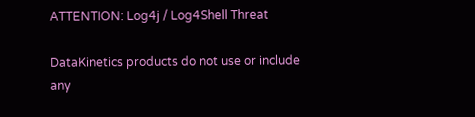ATTENTION: Log4j / Log4Shell Threat

DataKinetics products do not use or include any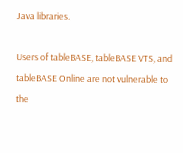Java libraries.

Users of tableBASE, tableBASE VTS, and tableBASE Online are not vulnerable to the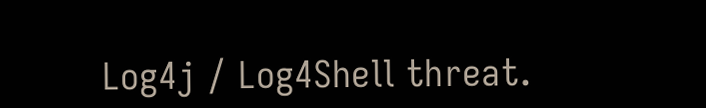Log4j / Log4Shell threat.